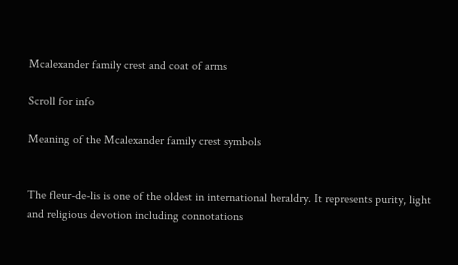Mcalexander family crest and coat of arms

Scroll for info

Meaning of the Mcalexander family crest symbols


The fleur-de-lis is one of the oldest in international heraldry. It represents purity, light and religious devotion including connotations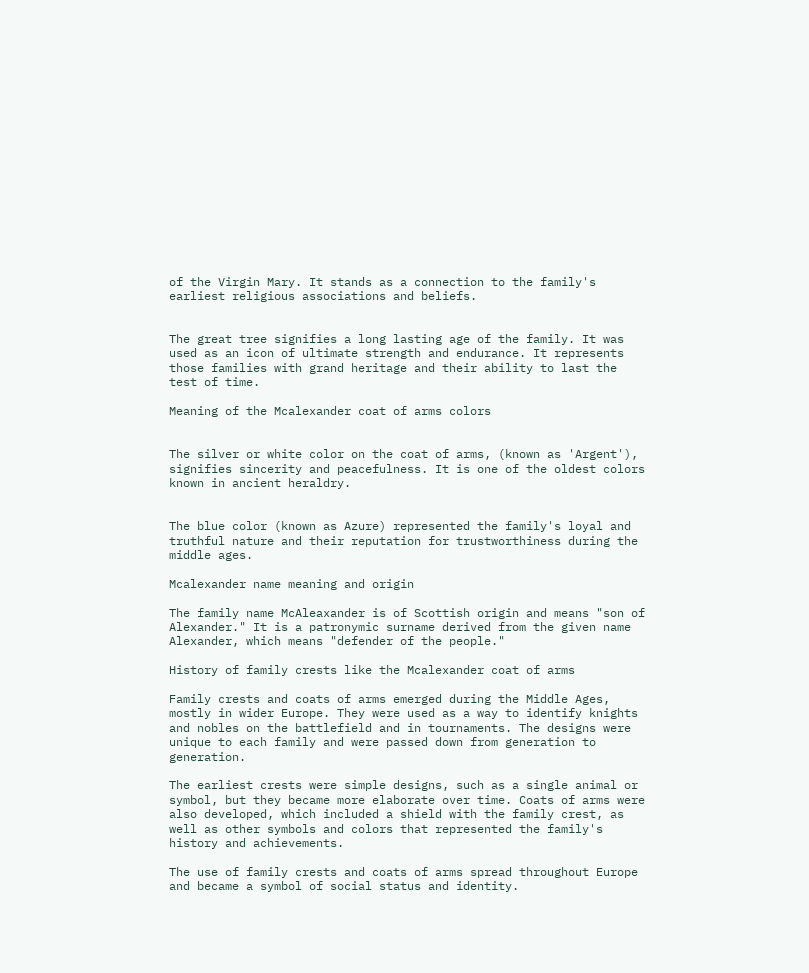of the Virgin Mary. It stands as a connection to the family's earliest religious associations and beliefs.


The great tree signifies a long lasting age of the family. It was used as an icon of ultimate strength and endurance. It represents those families with grand heritage and their ability to last the test of time.

Meaning of the Mcalexander coat of arms colors


The silver or white color on the coat of arms, (known as 'Argent'), signifies sincerity and peacefulness. It is one of the oldest colors known in ancient heraldry.


The blue color (known as Azure) represented the family's loyal and truthful nature and their reputation for trustworthiness during the middle ages.

Mcalexander name meaning and origin

The family name McAleaxander is of Scottish origin and means "son of Alexander." It is a patronymic surname derived from the given name Alexander, which means "defender of the people."

History of family crests like the Mcalexander coat of arms

Family crests and coats of arms emerged during the Middle Ages, mostly in wider Europe. They were used as a way to identify knights and nobles on the battlefield and in tournaments. The designs were unique to each family and were passed down from generation to generation.

The earliest crests were simple designs, such as a single animal or symbol, but they became more elaborate over time. Coats of arms were also developed, which included a shield with the family crest, as well as other symbols and colors that represented the family's history and achievements.

The use of family crests and coats of arms spread throughout Europe and became a symbol of social status and identity.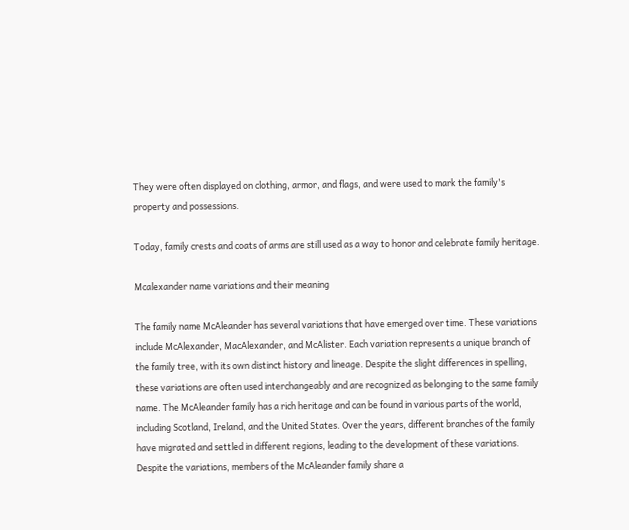They were often displayed on clothing, armor, and flags, and were used to mark the family's property and possessions.

Today, family crests and coats of arms are still used as a way to honor and celebrate family heritage.

Mcalexander name variations and their meaning

The family name McAleander has several variations that have emerged over time. These variations include McAlexander, MacAlexander, and McAlister. Each variation represents a unique branch of the family tree, with its own distinct history and lineage. Despite the slight differences in spelling, these variations are often used interchangeably and are recognized as belonging to the same family name. The McAleander family has a rich heritage and can be found in various parts of the world, including Scotland, Ireland, and the United States. Over the years, different branches of the family have migrated and settled in different regions, leading to the development of these variations. Despite the variations, members of the McAleander family share a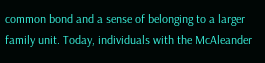common bond and a sense of belonging to a larger family unit. Today, individuals with the McAleander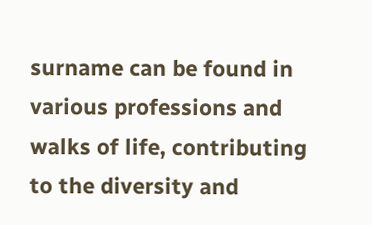surname can be found in various professions and walks of life, contributing to the diversity and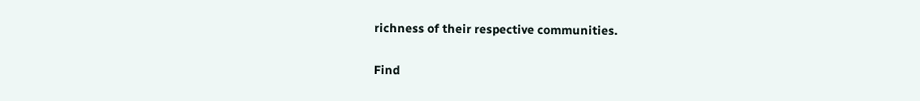richness of their respective communities.

Find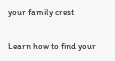your family crest

Learn how to find your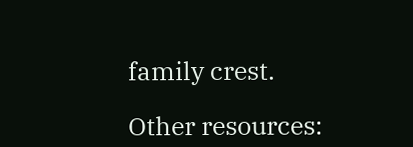family crest.

Other resources: